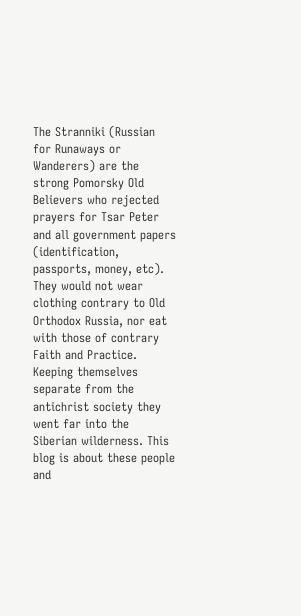The Stranniki (Russian for Runaways or Wanderers) are the strong Pomorsky Old Believers who rejected prayers for Tsar Peter and all government papers (identification, passports, money, etc). They would not wear clothing contrary to Old Orthodox Russia, nor eat with those of contrary Faith and Practice. Keeping themselves separate from the antichrist society they went far into the Siberian wilderness. This blog is about these people and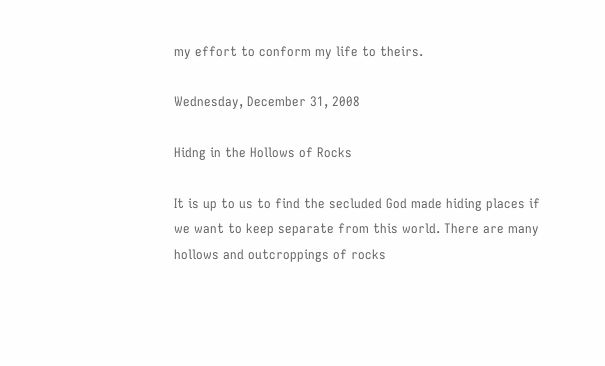my effort to conform my life to theirs.

Wednesday, December 31, 2008

Hidng in the Hollows of Rocks

It is up to us to find the secluded God made hiding places if we want to keep separate from this world. There are many hollows and outcroppings of rocks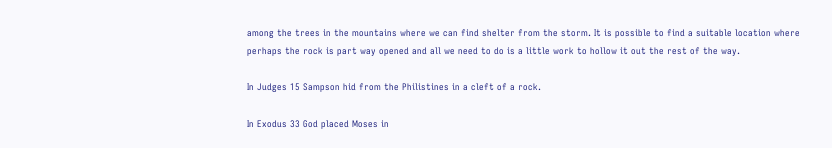among the trees in the mountains where we can find shelter from the storm. It is possible to find a suitable location where perhaps the rock is part way opened and all we need to do is a little work to hollow it out the rest of the way.

In Judges 15 Sampson hid from the Philistines in a cleft of a rock.

In Exodus 33 God placed Moses in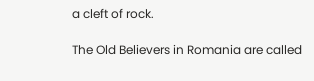a cleft of rock.

The Old Believers in Romania are called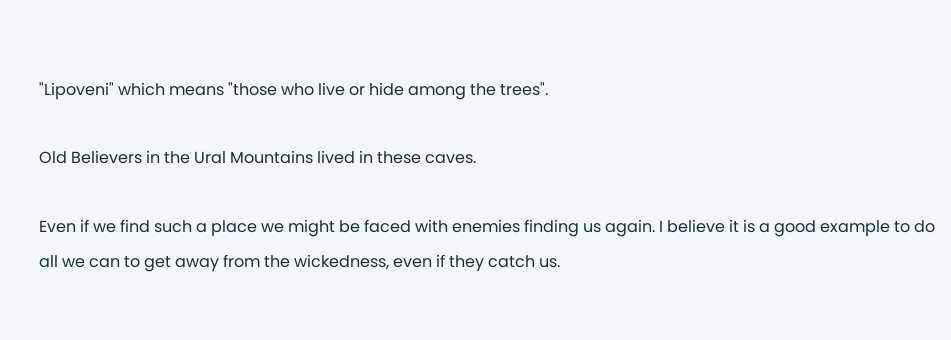"Lipoveni" which means "those who live or hide among the trees".

Old Believers in the Ural Mountains lived in these caves.

Even if we find such a place we might be faced with enemies finding us again. I believe it is a good example to do all we can to get away from the wickedness, even if they catch us.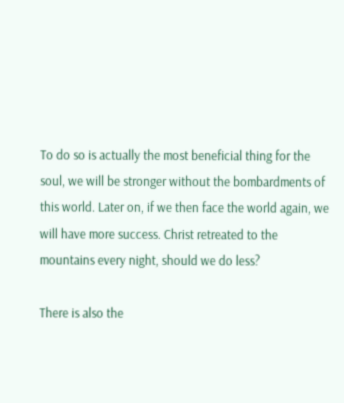To do so is actually the most beneficial thing for the soul, we will be stronger without the bombardments of this world. Later on, if we then face the world again, we will have more success. Christ retreated to the mountains every night, should we do less?

There is also the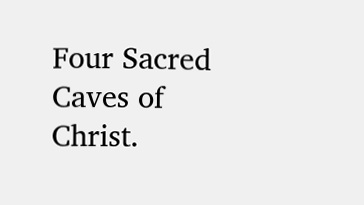Four Sacred Caves of Christ.